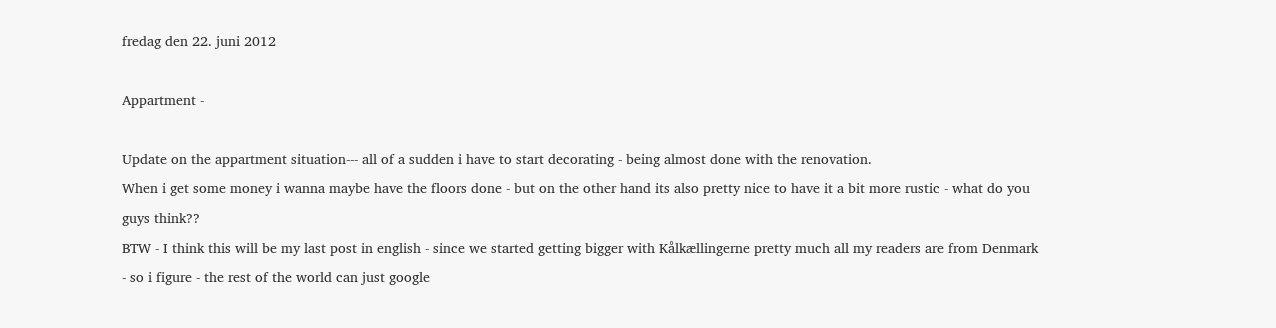fredag den 22. juni 2012

Appartment -

Update on the appartment situation--- all of a sudden i have to start decorating - being almost done with the renovation.
When i get some money i wanna maybe have the floors done - but on the other hand its also pretty nice to have it a bit more rustic - what do you guys think??
BTW - I think this will be my last post in english - since we started getting bigger with Kålkællingerne pretty much all my readers are from Denmark - so i figure - the rest of the world can just google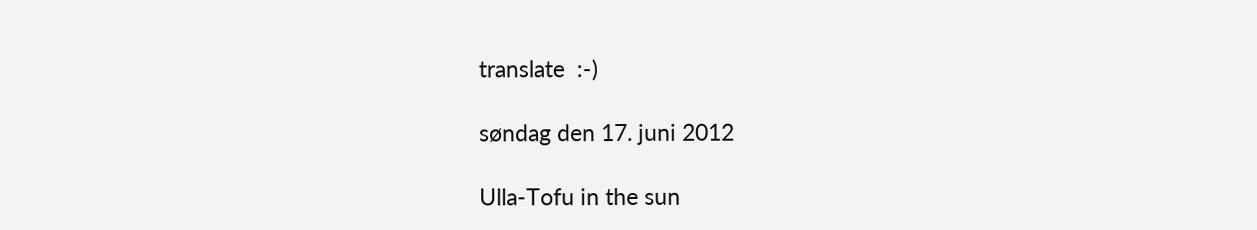translate  :-)

søndag den 17. juni 2012

Ulla-Tofu in the sun